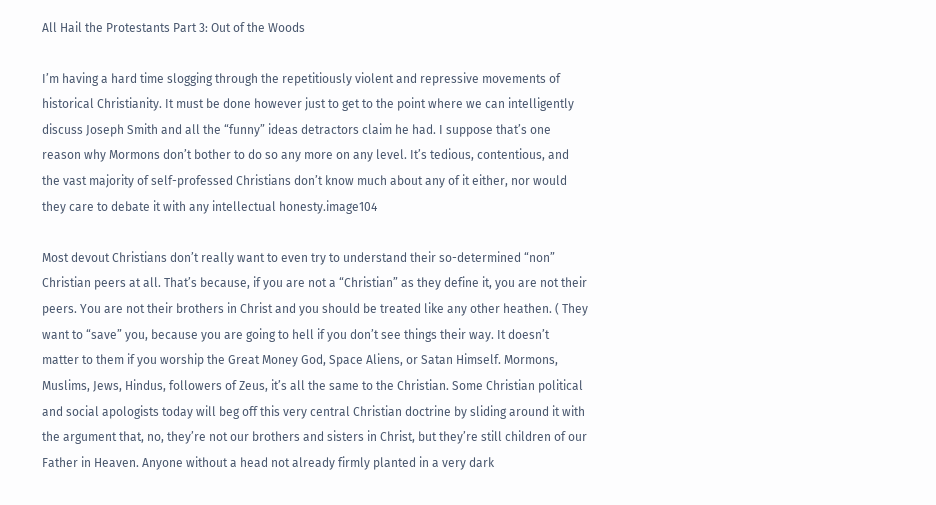All Hail the Protestants Part 3: Out of the Woods

I’m having a hard time slogging through the repetitiously violent and repressive movements of historical Christianity. It must be done however just to get to the point where we can intelligently discuss Joseph Smith and all the “funny” ideas detractors claim he had. I suppose that’s one reason why Mormons don’t bother to do so any more on any level. It’s tedious, contentious, and the vast majority of self-professed Christians don’t know much about any of it either, nor would they care to debate it with any intellectual honesty.image104

Most devout Christians don’t really want to even try to understand their so-determined “non” Christian peers at all. That’s because, if you are not a “Christian” as they define it, you are not their peers. You are not their brothers in Christ and you should be treated like any other heathen. ( They want to “save” you, because you are going to hell if you don’t see things their way. It doesn’t matter to them if you worship the Great Money God, Space Aliens, or Satan Himself. Mormons, Muslims, Jews, Hindus, followers of Zeus, it’s all the same to the Christian. Some Christian political and social apologists today will beg off this very central Christian doctrine by sliding around it with the argument that, no, they’re not our brothers and sisters in Christ, but they’re still children of our Father in Heaven. Anyone without a head not already firmly planted in a very dark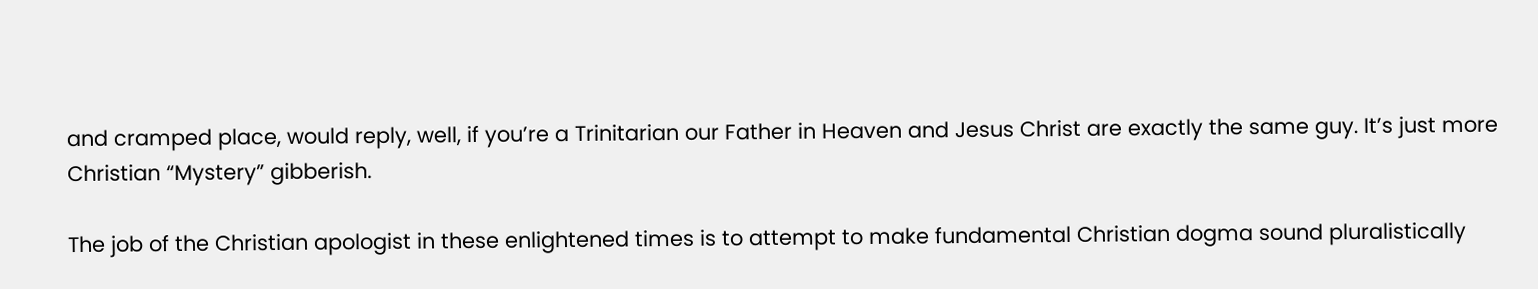and cramped place, would reply, well, if you’re a Trinitarian our Father in Heaven and Jesus Christ are exactly the same guy. It’s just more Christian “Mystery” gibberish.

The job of the Christian apologist in these enlightened times is to attempt to make fundamental Christian dogma sound pluralistically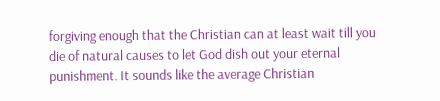forgiving enough that the Christian can at least wait till you die of natural causes to let God dish out your eternal punishment. It sounds like the average Christian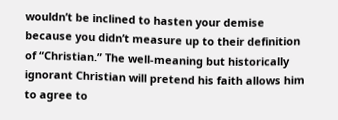wouldn’t be inclined to hasten your demise because you didn’t measure up to their definition of “Christian.” The well-meaning but historically ignorant Christian will pretend his faith allows him to agree to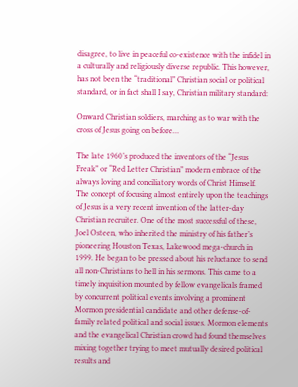disagree, to live in peaceful co-existence with the infidel in a culturally and religiously diverse republic. This however, has not been the “traditional” Christian social or political standard, or in fact shall I say, Christian military standard:

Onward Christian soldiers, marching as to war with the cross of Jesus going on before…

The late 1960’s produced the inventors of the “Jesus Freak” or “Red Letter Christian” modern embrace of the always loving and conciliatory words of Christ Himself. The concept of focusing almost entirely upon the teachings of Jesus is a very recent invention of the latter-day Christian recruiter. One of the most successful of these, Joel Osteen, who inherited the ministry of his father’s pioneering Houston Texas, Lakewood mega-church in 1999. He began to be pressed about his reluctance to send all non-Christians to hell in his sermons. This came to a timely inquisition mounted by fellow evangelicals framed by concurrent political events involving a prominent Mormon presidential candidate and other defense-of-family related political and social issues. Mormon elements and the evangelical Christian crowd had found themselves mixing together trying to meet mutually desired political results and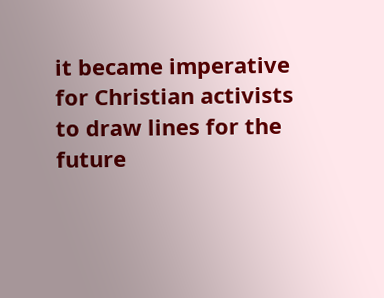it became imperative for Christian activists to draw lines for the future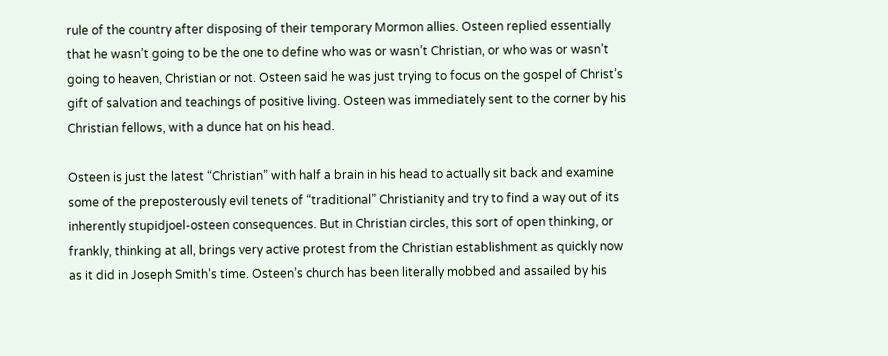rule of the country after disposing of their temporary Mormon allies. Osteen replied essentially that he wasn’t going to be the one to define who was or wasn’t Christian, or who was or wasn’t going to heaven, Christian or not. Osteen said he was just trying to focus on the gospel of Christ’s gift of salvation and teachings of positive living. Osteen was immediately sent to the corner by his Christian fellows, with a dunce hat on his head.

Osteen is just the latest “Christian” with half a brain in his head to actually sit back and examine some of the preposterously evil tenets of “traditional” Christianity and try to find a way out of its inherently stupidjoel-osteen consequences. But in Christian circles, this sort of open thinking, or frankly, thinking at all, brings very active protest from the Christian establishment as quickly now as it did in Joseph Smith’s time. Osteen’s church has been literally mobbed and assailed by his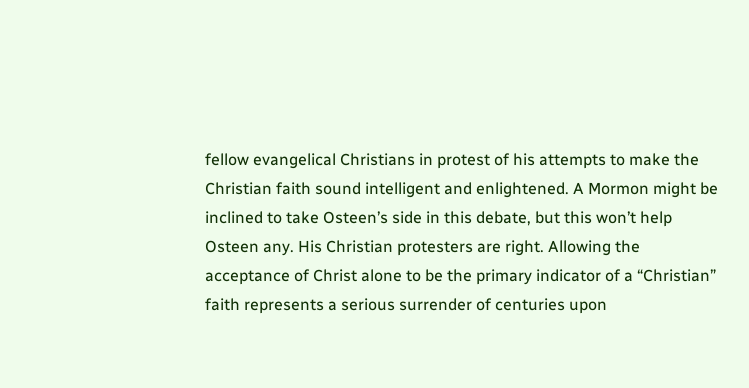fellow evangelical Christians in protest of his attempts to make the Christian faith sound intelligent and enlightened. A Mormon might be inclined to take Osteen’s side in this debate, but this won’t help Osteen any. His Christian protesters are right. Allowing the acceptance of Christ alone to be the primary indicator of a “Christian” faith represents a serious surrender of centuries upon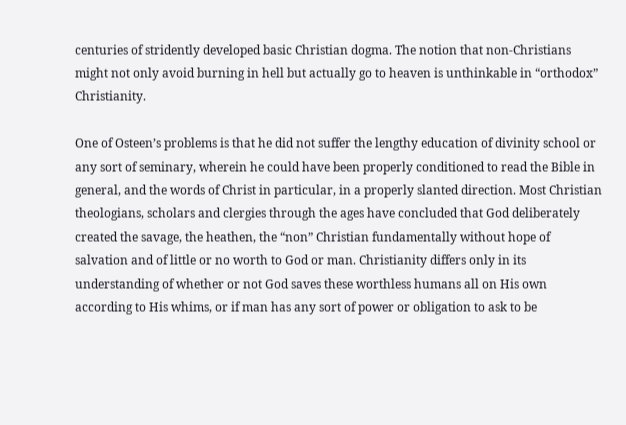centuries of stridently developed basic Christian dogma. The notion that non-Christians might not only avoid burning in hell but actually go to heaven is unthinkable in “orthodox” Christianity.

One of Osteen’s problems is that he did not suffer the lengthy education of divinity school or any sort of seminary, wherein he could have been properly conditioned to read the Bible in general, and the words of Christ in particular, in a properly slanted direction. Most Christian theologians, scholars and clergies through the ages have concluded that God deliberately created the savage, the heathen, the “non” Christian fundamentally without hope of salvation and of little or no worth to God or man. Christianity differs only in its understanding of whether or not God saves these worthless humans all on His own according to His whims, or if man has any sort of power or obligation to ask to be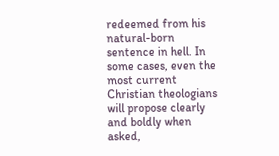redeemed from his natural-born sentence in hell. In some cases, even the most current Christian theologians will propose clearly and boldly when asked,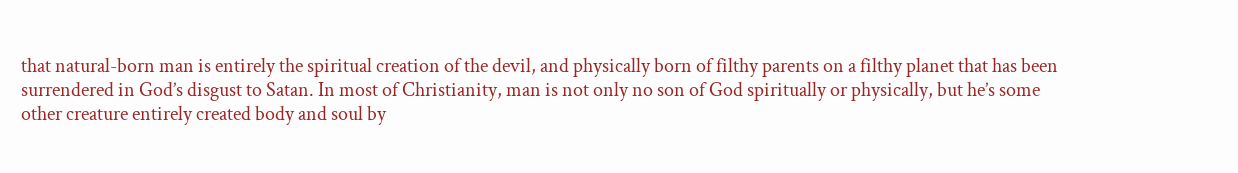that natural-born man is entirely the spiritual creation of the devil, and physically born of filthy parents on a filthy planet that has been surrendered in God’s disgust to Satan. In most of Christianity, man is not only no son of God spiritually or physically, but he’s some other creature entirely created body and soul by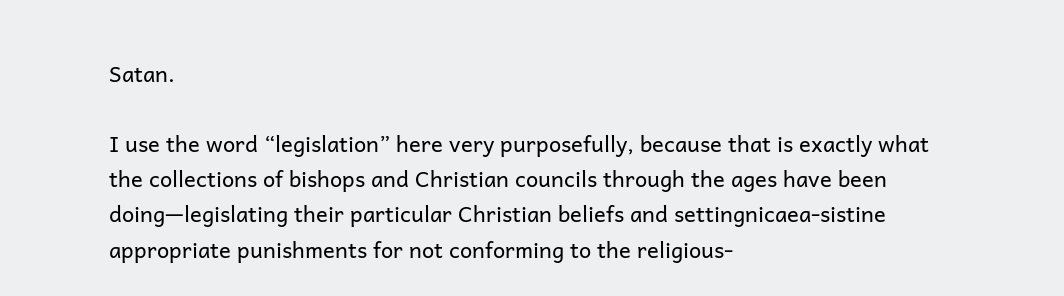Satan.

I use the word “legislation” here very purposefully, because that is exactly what the collections of bishops and Christian councils through the ages have been doing—legislating their particular Christian beliefs and settingnicaea-sistine appropriate punishments for not conforming to the religious-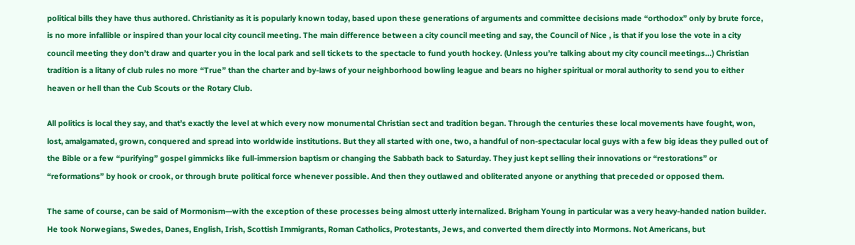political bills they have thus authored. Christianity as it is popularly known today, based upon these generations of arguments and committee decisions made “orthodox” only by brute force, is no more infallible or inspired than your local city council meeting. The main difference between a city council meeting and say, the Council of Nice , is that if you lose the vote in a city council meeting they don’t draw and quarter you in the local park and sell tickets to the spectacle to fund youth hockey. (Unless you’re talking about my city council meetings…) Christian tradition is a litany of club rules no more “True” than the charter and by-laws of your neighborhood bowling league and bears no higher spiritual or moral authority to send you to either heaven or hell than the Cub Scouts or the Rotary Club.

All politics is local they say, and that’s exactly the level at which every now monumental Christian sect and tradition began. Through the centuries these local movements have fought, won, lost, amalgamated, grown, conquered and spread into worldwide institutions. But they all started with one, two, a handful of non-spectacular local guys with a few big ideas they pulled out of the Bible or a few “purifying” gospel gimmicks like full-immersion baptism or changing the Sabbath back to Saturday. They just kept selling their innovations or “restorations” or “reformations” by hook or crook, or through brute political force whenever possible. And then they outlawed and obliterated anyone or anything that preceded or opposed them.

The same of course, can be said of Mormonism—with the exception of these processes being almost utterly internalized. Brigham Young in particular was a very heavy-handed nation builder. He took Norwegians, Swedes, Danes, English, Irish, Scottish Immigrants, Roman Catholics, Protestants, Jews, and converted them directly into Mormons. Not Americans, but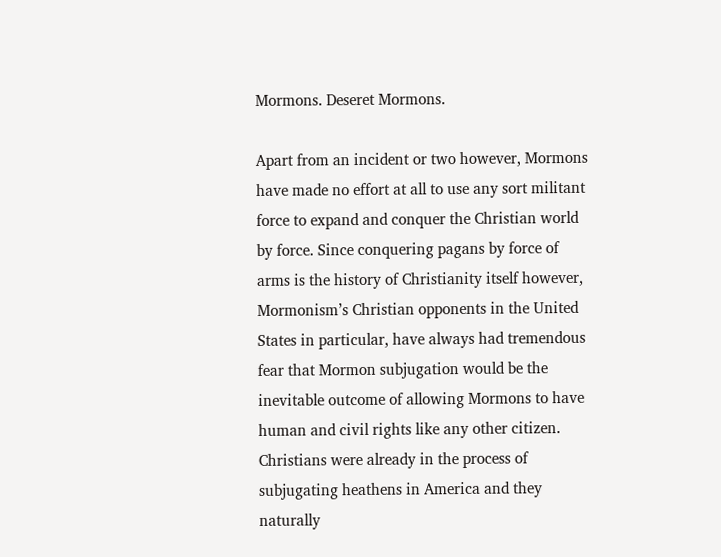Mormons. Deseret Mormons.

Apart from an incident or two however, Mormons have made no effort at all to use any sort militant force to expand and conquer the Christian world by force. Since conquering pagans by force of arms is the history of Christianity itself however, Mormonism’s Christian opponents in the United States in particular, have always had tremendous fear that Mormon subjugation would be the inevitable outcome of allowing Mormons to have human and civil rights like any other citizen. Christians were already in the process of subjugating heathens in America and they naturally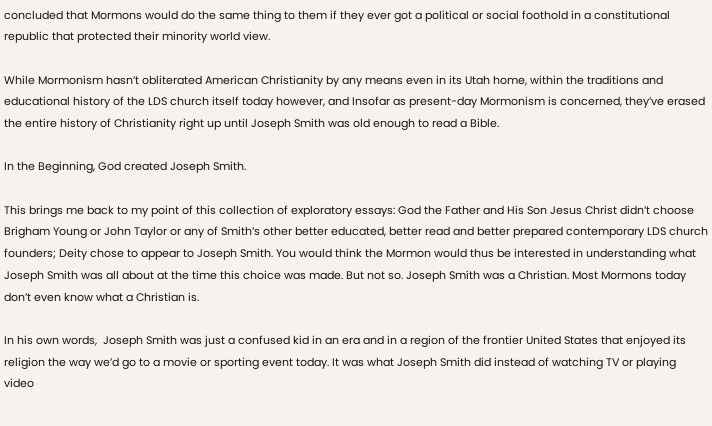concluded that Mormons would do the same thing to them if they ever got a political or social foothold in a constitutional republic that protected their minority world view.

While Mormonism hasn’t obliterated American Christianity by any means even in its Utah home, within the traditions and educational history of the LDS church itself today however, and Insofar as present-day Mormonism is concerned, they’ve erased the entire history of Christianity right up until Joseph Smith was old enough to read a Bible.

In the Beginning, God created Joseph Smith.

This brings me back to my point of this collection of exploratory essays: God the Father and His Son Jesus Christ didn’t choose Brigham Young or John Taylor or any of Smith’s other better educated, better read and better prepared contemporary LDS church founders; Deity chose to appear to Joseph Smith. You would think the Mormon would thus be interested in understanding what Joseph Smith was all about at the time this choice was made. But not so. Joseph Smith was a Christian. Most Mormons today don’t even know what a Christian is.

In his own words,  Joseph Smith was just a confused kid in an era and in a region of the frontier United States that enjoyed its religion the way we’d go to a movie or sporting event today. It was what Joseph Smith did instead of watching TV or playing video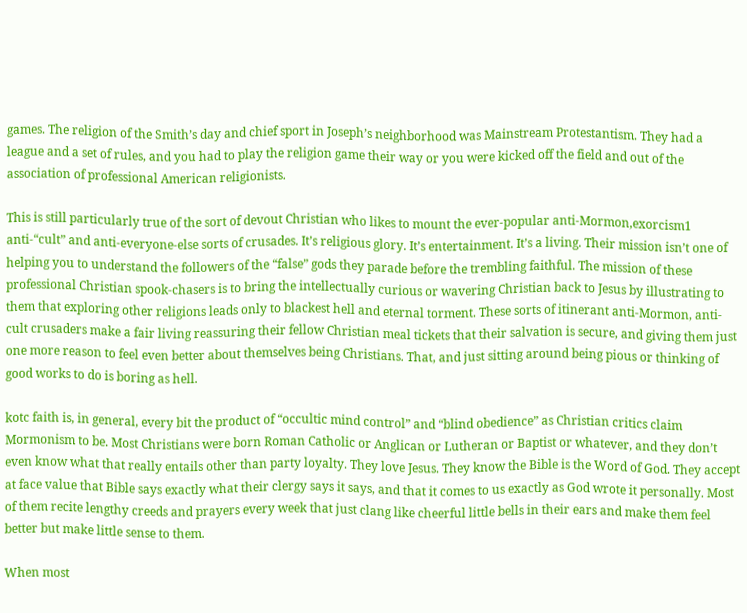games. The religion of the Smith’s day and chief sport in Joseph’s neighborhood was Mainstream Protestantism. They had a league and a set of rules, and you had to play the religion game their way or you were kicked off the field and out of the association of professional American religionists.

This is still particularly true of the sort of devout Christian who likes to mount the ever-popular anti-Mormon,exorcism1 anti-“cult” and anti-everyone-else sorts of crusades. It’s religious glory. It’s entertainment. It’s a living. Their mission isn’t one of helping you to understand the followers of the “false” gods they parade before the trembling faithful. The mission of these professional Christian spook-chasers is to bring the intellectually curious or wavering Christian back to Jesus by illustrating to them that exploring other religions leads only to blackest hell and eternal torment. These sorts of itinerant anti-Mormon, anti-cult crusaders make a fair living reassuring their fellow Christian meal tickets that their salvation is secure, and giving them just one more reason to feel even better about themselves being Christians. That, and just sitting around being pious or thinking of good works to do is boring as hell.

kotc faith is, in general, every bit the product of “occultic mind control” and “blind obedience” as Christian critics claim Mormonism to be. Most Christians were born Roman Catholic or Anglican or Lutheran or Baptist or whatever, and they don’t even know what that really entails other than party loyalty. They love Jesus. They know the Bible is the Word of God. They accept at face value that Bible says exactly what their clergy says it says, and that it comes to us exactly as God wrote it personally. Most of them recite lengthy creeds and prayers every week that just clang like cheerful little bells in their ears and make them feel better but make little sense to them.

When most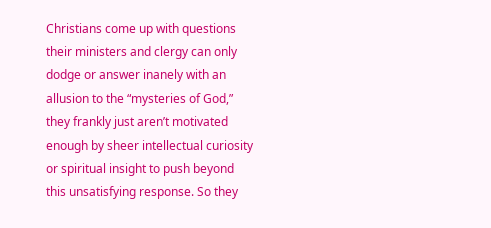Christians come up with questions their ministers and clergy can only dodge or answer inanely with an allusion to the “mysteries of God,” they frankly just aren’t motivated enough by sheer intellectual curiosity or spiritual insight to push beyond this unsatisfying response. So they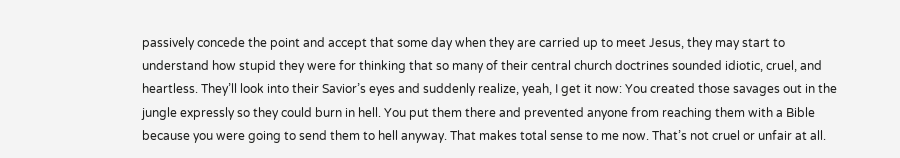passively concede the point and accept that some day when they are carried up to meet Jesus, they may start to understand how stupid they were for thinking that so many of their central church doctrines sounded idiotic, cruel, and heartless. They’ll look into their Savior’s eyes and suddenly realize, yeah, I get it now: You created those savages out in the jungle expressly so they could burn in hell. You put them there and prevented anyone from reaching them with a Bible because you were going to send them to hell anyway. That makes total sense to me now. That’s not cruel or unfair at all.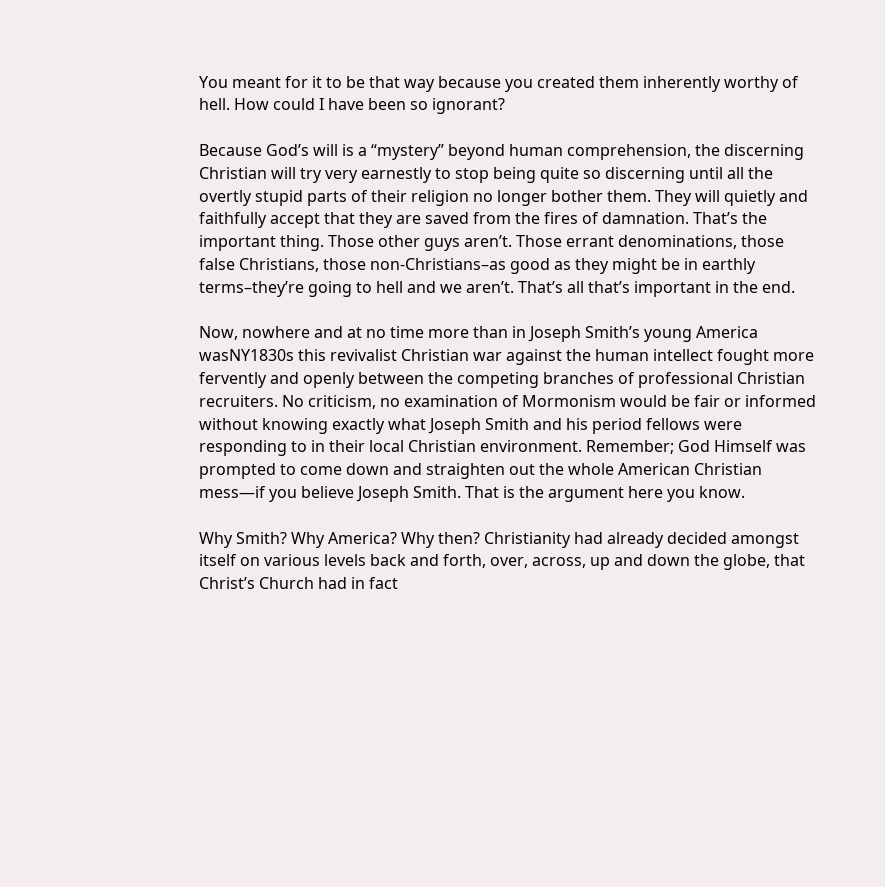You meant for it to be that way because you created them inherently worthy of hell. How could I have been so ignorant?

Because God’s will is a “mystery” beyond human comprehension, the discerning Christian will try very earnestly to stop being quite so discerning until all the overtly stupid parts of their religion no longer bother them. They will quietly and faithfully accept that they are saved from the fires of damnation. That’s the important thing. Those other guys aren’t. Those errant denominations, those false Christians, those non-Christians–as good as they might be in earthly terms–they’re going to hell and we aren’t. That’s all that’s important in the end.

Now, nowhere and at no time more than in Joseph Smith’s young America wasNY1830s this revivalist Christian war against the human intellect fought more fervently and openly between the competing branches of professional Christian recruiters. No criticism, no examination of Mormonism would be fair or informed without knowing exactly what Joseph Smith and his period fellows were responding to in their local Christian environment. Remember; God Himself was prompted to come down and straighten out the whole American Christian mess—if you believe Joseph Smith. That is the argument here you know.

Why Smith? Why America? Why then? Christianity had already decided amongst itself on various levels back and forth, over, across, up and down the globe, that Christ’s Church had in fact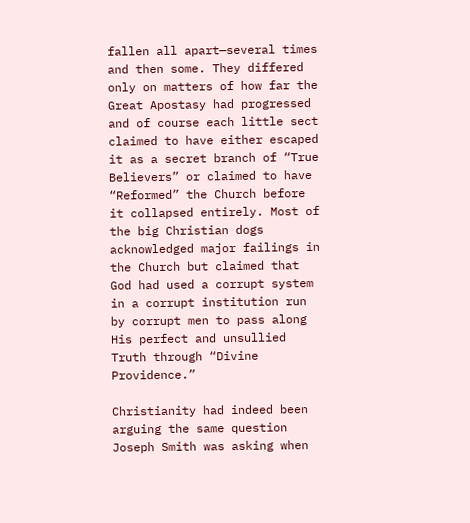fallen all apart—several times and then some. They differed only on matters of how far the Great Apostasy had progressed and of course each little sect claimed to have either escaped it as a secret branch of “True Believers” or claimed to have “Reformed” the Church before it collapsed entirely. Most of the big Christian dogs acknowledged major failings in the Church but claimed that God had used a corrupt system in a corrupt institution run by corrupt men to pass along His perfect and unsullied Truth through “Divine Providence.”

Christianity had indeed been arguing the same question Joseph Smith was asking when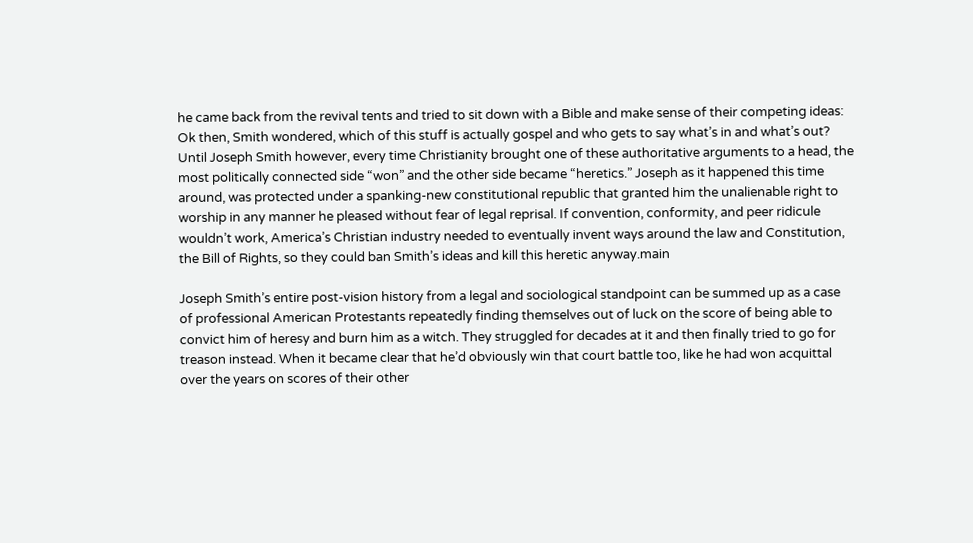he came back from the revival tents and tried to sit down with a Bible and make sense of their competing ideas: Ok then, Smith wondered, which of this stuff is actually gospel and who gets to say what’s in and what’s out? Until Joseph Smith however, every time Christianity brought one of these authoritative arguments to a head, the most politically connected side “won” and the other side became “heretics.” Joseph as it happened this time around, was protected under a spanking-new constitutional republic that granted him the unalienable right to worship in any manner he pleased without fear of legal reprisal. If convention, conformity, and peer ridicule wouldn’t work, America’s Christian industry needed to eventually invent ways around the law and Constitution, the Bill of Rights, so they could ban Smith’s ideas and kill this heretic anyway.main

Joseph Smith’s entire post-vision history from a legal and sociological standpoint can be summed up as a case of professional American Protestants repeatedly finding themselves out of luck on the score of being able to convict him of heresy and burn him as a witch. They struggled for decades at it and then finally tried to go for treason instead. When it became clear that he’d obviously win that court battle too, like he had won acquittal over the years on scores of their other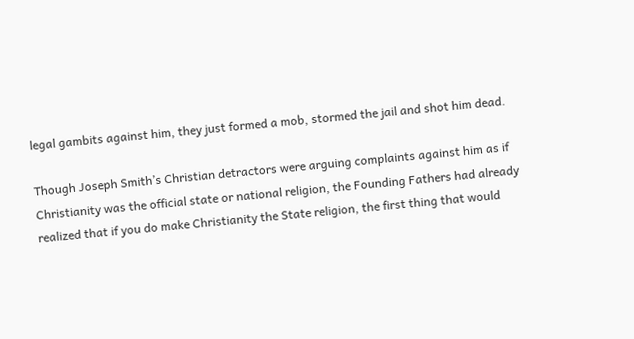legal gambits against him, they just formed a mob, stormed the jail and shot him dead.

Though Joseph Smith’s Christian detractors were arguing complaints against him as if Christianity was the official state or national religion, the Founding Fathers had already realized that if you do make Christianity the State religion, the first thing that would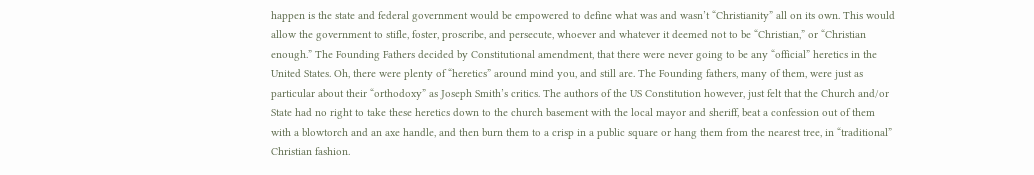happen is the state and federal government would be empowered to define what was and wasn’t “Christianity” all on its own. This would allow the government to stifle, foster, proscribe, and persecute, whoever and whatever it deemed not to be “Christian,” or “Christian enough.” The Founding Fathers decided by Constitutional amendment, that there were never going to be any “official” heretics in the United States. Oh, there were plenty of “heretics” around mind you, and still are. The Founding fathers, many of them, were just as particular about their “orthodoxy” as Joseph Smith’s critics. The authors of the US Constitution however, just felt that the Church and/or State had no right to take these heretics down to the church basement with the local mayor and sheriff, beat a confession out of them with a blowtorch and an axe handle, and then burn them to a crisp in a public square or hang them from the nearest tree, in “traditional” Christian fashion.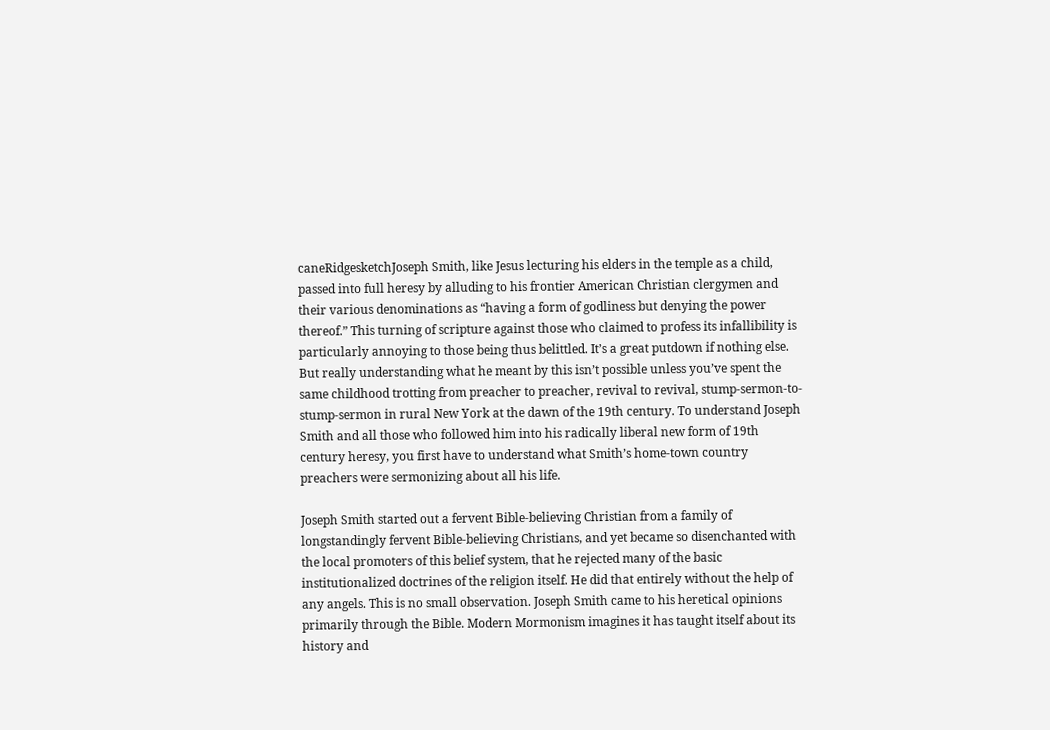caneRidgesketchJoseph Smith, like Jesus lecturing his elders in the temple as a child, passed into full heresy by alluding to his frontier American Christian clergymen and their various denominations as “having a form of godliness but denying the power thereof.” This turning of scripture against those who claimed to profess its infallibility is particularly annoying to those being thus belittled. It’s a great putdown if nothing else. But really understanding what he meant by this isn’t possible unless you’ve spent the same childhood trotting from preacher to preacher, revival to revival, stump-sermon-to-stump-sermon in rural New York at the dawn of the 19th century. To understand Joseph Smith and all those who followed him into his radically liberal new form of 19th century heresy, you first have to understand what Smith’s home-town country preachers were sermonizing about all his life.

Joseph Smith started out a fervent Bible-believing Christian from a family of longstandingly fervent Bible-believing Christians, and yet became so disenchanted with the local promoters of this belief system, that he rejected many of the basic institutionalized doctrines of the religion itself. He did that entirely without the help of any angels. This is no small observation. Joseph Smith came to his heretical opinions primarily through the Bible. Modern Mormonism imagines it has taught itself about its history and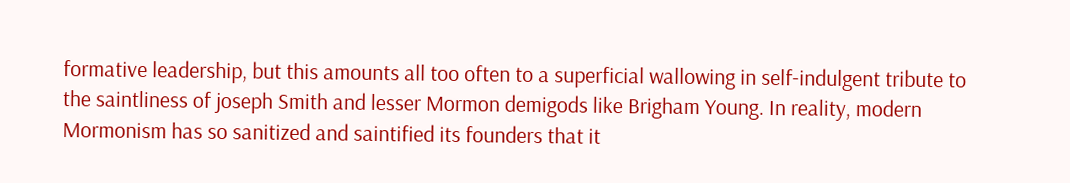formative leadership, but this amounts all too often to a superficial wallowing in self-indulgent tribute to the saintliness of joseph Smith and lesser Mormon demigods like Brigham Young. In reality, modern Mormonism has so sanitized and saintified its founders that it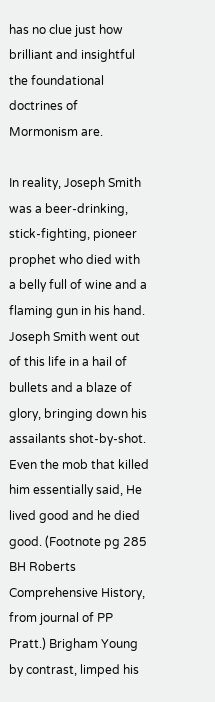has no clue just how brilliant and insightful the foundational doctrines of Mormonism are.

In reality, Joseph Smith was a beer-drinking, stick-fighting, pioneer prophet who died with a belly full of wine and a flaming gun in his hand. Joseph Smith went out of this life in a hail of bullets and a blaze of glory, bringing down his assailants shot-by-shot. Even the mob that killed him essentially said, He lived good and he died good. (Footnote pg 285 BH Roberts Comprehensive History, from journal of PP Pratt.) Brigham Young by contrast, limped his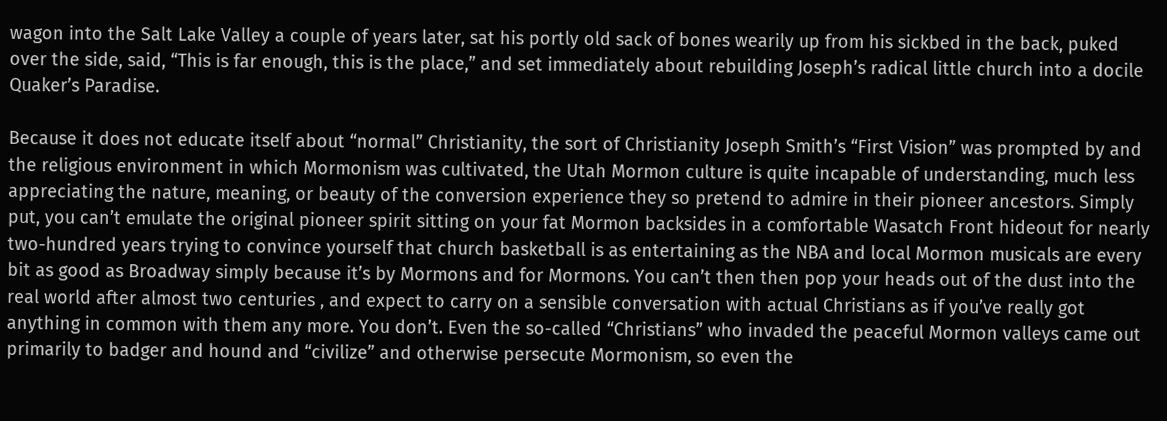wagon into the Salt Lake Valley a couple of years later, sat his portly old sack of bones wearily up from his sickbed in the back, puked over the side, said, “This is far enough, this is the place,” and set immediately about rebuilding Joseph’s radical little church into a docile Quaker’s Paradise.

Because it does not educate itself about “normal” Christianity, the sort of Christianity Joseph Smith’s “First Vision” was prompted by and the religious environment in which Mormonism was cultivated, the Utah Mormon culture is quite incapable of understanding, much less appreciating the nature, meaning, or beauty of the conversion experience they so pretend to admire in their pioneer ancestors. Simply put, you can’t emulate the original pioneer spirit sitting on your fat Mormon backsides in a comfortable Wasatch Front hideout for nearly two-hundred years trying to convince yourself that church basketball is as entertaining as the NBA and local Mormon musicals are every bit as good as Broadway simply because it’s by Mormons and for Mormons. You can’t then then pop your heads out of the dust into the real world after almost two centuries , and expect to carry on a sensible conversation with actual Christians as if you’ve really got anything in common with them any more. You don’t. Even the so-called “Christians” who invaded the peaceful Mormon valleys came out primarily to badger and hound and “civilize” and otherwise persecute Mormonism, so even the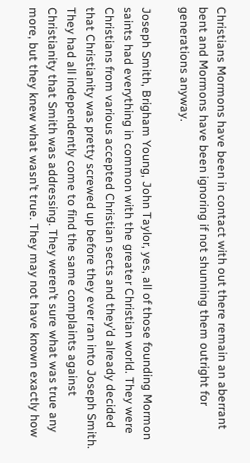Christians Mormons have been in contact with out there remain an aberrant bent and Mormons have been ignoring if not shunning them outright for generations anyway.

Joseph Smith, Brigham Young, John Taylor, yes, all of those founding Mormon saints had everything in common with the greater Christian world. They were Christians from various accepted Christian sects and they’d already decided that Christianity was pretty screwed up before they ever ran into Joseph Smith. They had all independently come to find the same complaints against Christianity that Smith was addressing. They weren’t sure what was true any more, but they knew what wasn’t true. They may not have known exactly how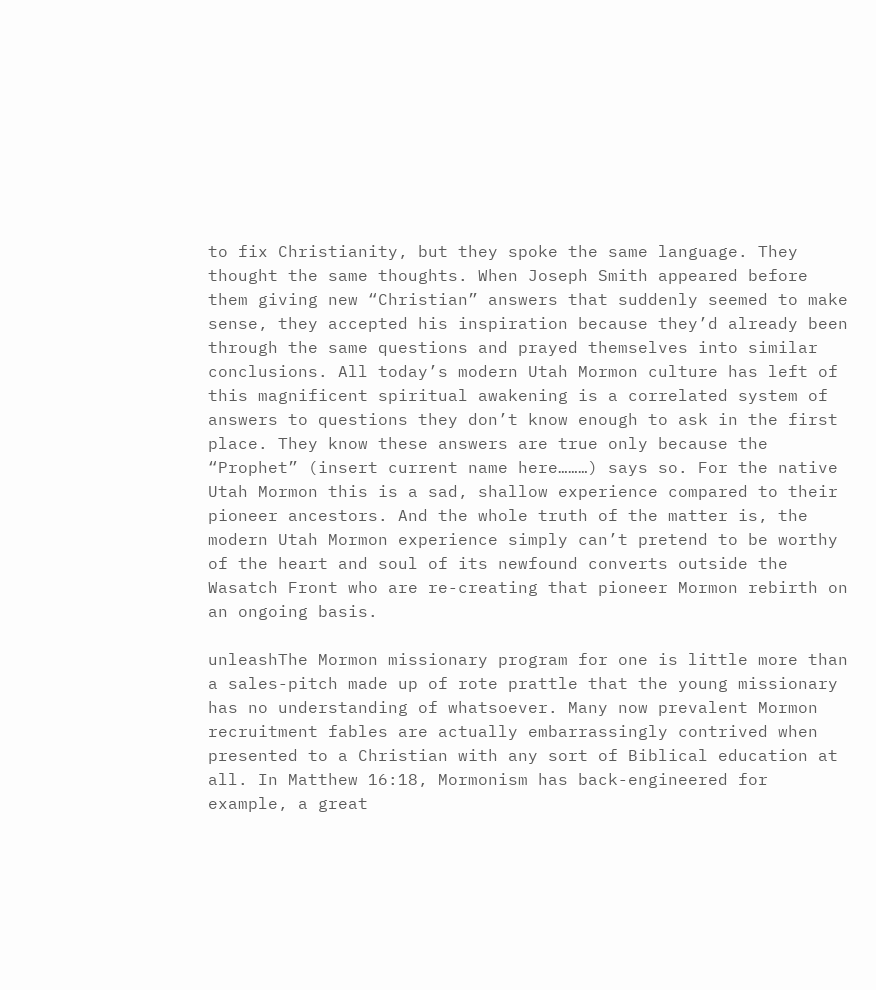to fix Christianity, but they spoke the same language. They thought the same thoughts. When Joseph Smith appeared before them giving new “Christian” answers that suddenly seemed to make sense, they accepted his inspiration because they’d already been through the same questions and prayed themselves into similar conclusions. All today’s modern Utah Mormon culture has left of this magnificent spiritual awakening is a correlated system of answers to questions they don’t know enough to ask in the first place. They know these answers are true only because the “Prophet” (insert current name here………) says so. For the native Utah Mormon this is a sad, shallow experience compared to their pioneer ancestors. And the whole truth of the matter is, the modern Utah Mormon experience simply can’t pretend to be worthy of the heart and soul of its newfound converts outside the Wasatch Front who are re-creating that pioneer Mormon rebirth on an ongoing basis.

unleashThe Mormon missionary program for one is little more than a sales-pitch made up of rote prattle that the young missionary has no understanding of whatsoever. Many now prevalent Mormon recruitment fables are actually embarrassingly contrived when presented to a Christian with any sort of Biblical education at all. In Matthew 16:18, Mormonism has back-engineered for example, a great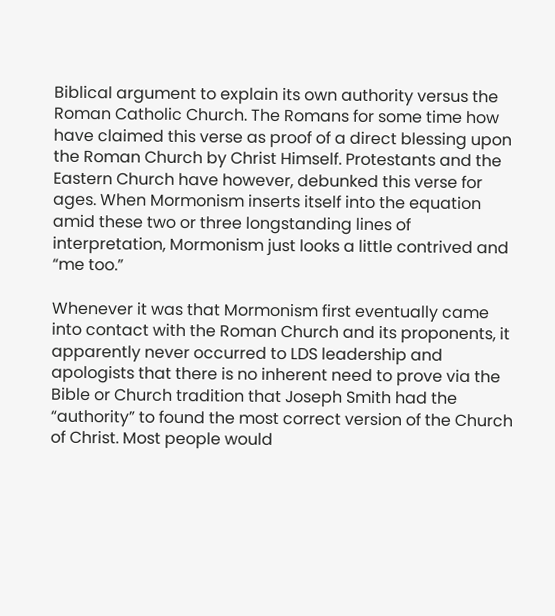Biblical argument to explain its own authority versus the Roman Catholic Church. The Romans for some time how have claimed this verse as proof of a direct blessing upon the Roman Church by Christ Himself. Protestants and the Eastern Church have however, debunked this verse for ages. When Mormonism inserts itself into the equation amid these two or three longstanding lines of interpretation, Mormonism just looks a little contrived and “me too.”

Whenever it was that Mormonism first eventually came into contact with the Roman Church and its proponents, it apparently never occurred to LDS leadership and apologists that there is no inherent need to prove via the Bible or Church tradition that Joseph Smith had the “authority” to found the most correct version of the Church of Christ. Most people would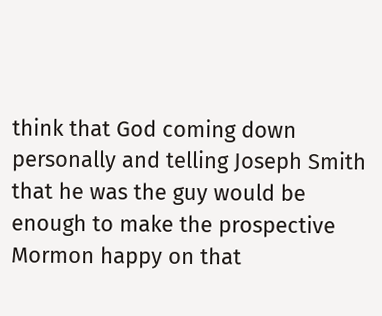think that God coming down personally and telling Joseph Smith that he was the guy would be enough to make the prospective Mormon happy on that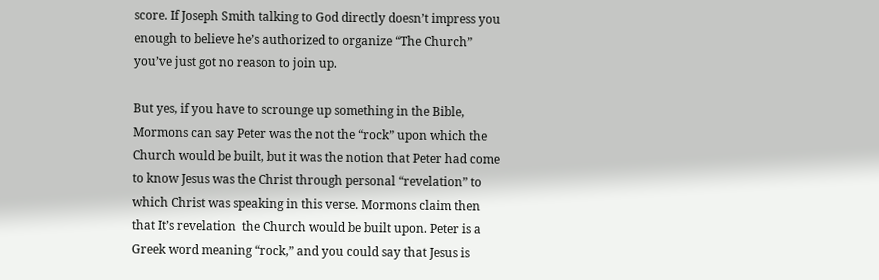score. If Joseph Smith talking to God directly doesn’t impress you enough to believe he’s authorized to organize “The Church” you’ve just got no reason to join up.

But yes, if you have to scrounge up something in the Bible, Mormons can say Peter was the not the “rock” upon which the Church would be built, but it was the notion that Peter had come to know Jesus was the Christ through personal “revelation” to which Christ was speaking in this verse. Mormons claim then that It’s revelation  the Church would be built upon. Peter is a Greek word meaning “rock,” and you could say that Jesus is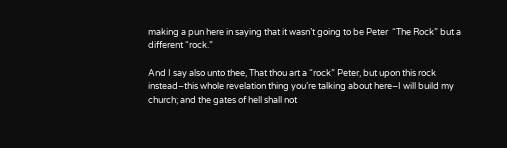making a pun here in saying that it wasn’t going to be Peter  “The Rock” but a different “rock.”

And I say also unto thee, That thou art a “rock” Peter, but upon this rock instead–this whole revelation thing you’re talking about here–I will build my church; and the gates of hell shall not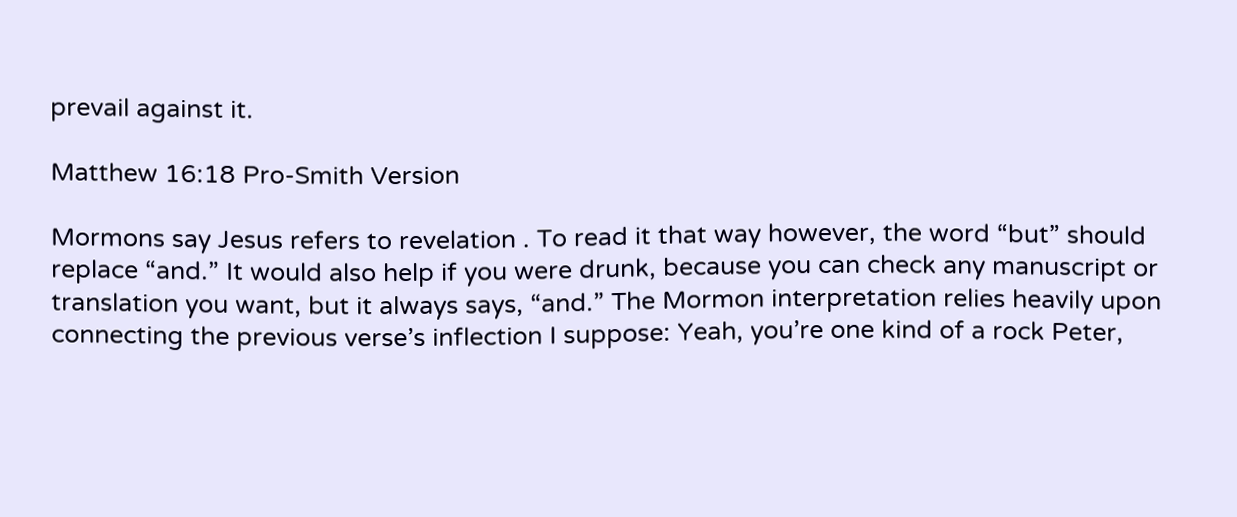prevail against it.

Matthew 16:18 Pro-Smith Version

Mormons say Jesus refers to revelation . To read it that way however, the word “but” should replace “and.” It would also help if you were drunk, because you can check any manuscript or translation you want, but it always says, “and.” The Mormon interpretation relies heavily upon connecting the previous verse’s inflection I suppose: Yeah, you’re one kind of a rock Peter,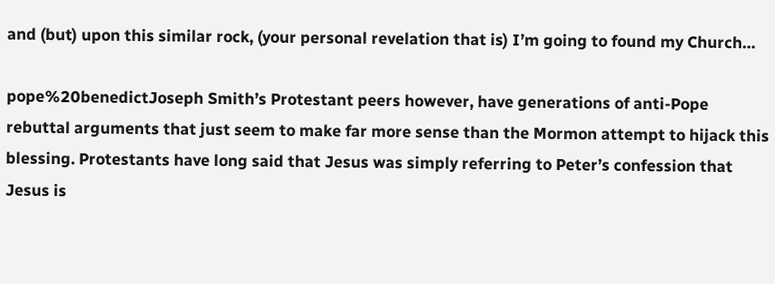and (but) upon this similar rock, (your personal revelation that is) I’m going to found my Church…

pope%20benedictJoseph Smith’s Protestant peers however, have generations of anti-Pope rebuttal arguments that just seem to make far more sense than the Mormon attempt to hijack this blessing. Protestants have long said that Jesus was simply referring to Peter’s confession that Jesus is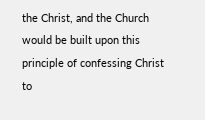the Christ, and the Church would be built upon this principle of confessing Christ to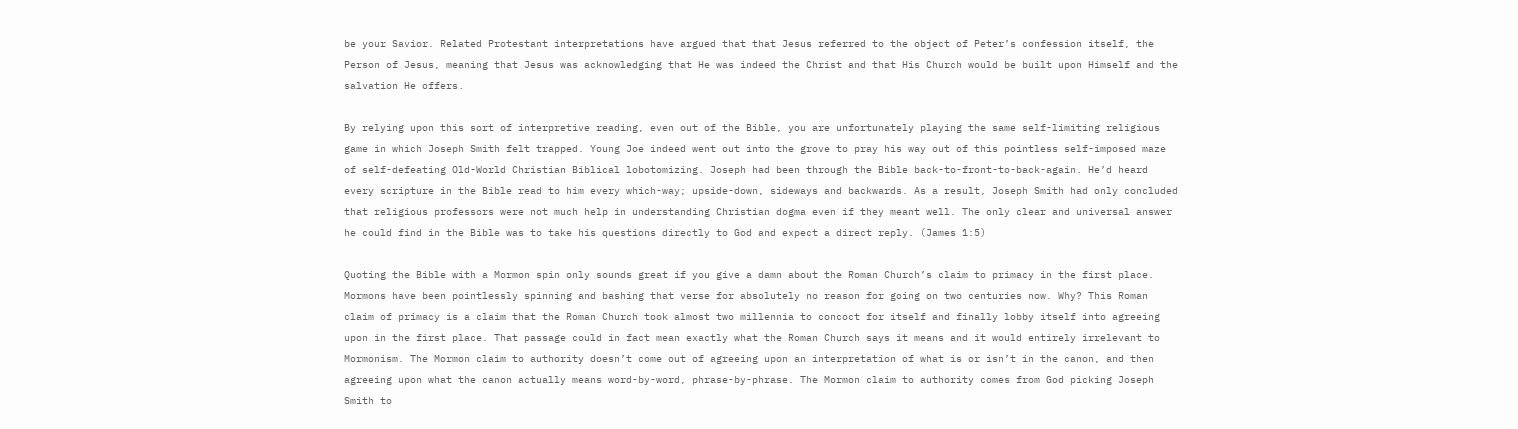be your Savior. Related Protestant interpretations have argued that that Jesus referred to the object of Peter’s confession itself, the Person of Jesus, meaning that Jesus was acknowledging that He was indeed the Christ and that His Church would be built upon Himself and the salvation He offers.

By relying upon this sort of interpretive reading, even out of the Bible, you are unfortunately playing the same self-limiting religious game in which Joseph Smith felt trapped. Young Joe indeed went out into the grove to pray his way out of this pointless self-imposed maze of self-defeating Old-World Christian Biblical lobotomizing. Joseph had been through the Bible back-to-front-to-back-again. He’d heard every scripture in the Bible read to him every which-way; upside-down, sideways and backwards. As a result, Joseph Smith had only concluded that religious professors were not much help in understanding Christian dogma even if they meant well. The only clear and universal answer he could find in the Bible was to take his questions directly to God and expect a direct reply. (James 1:5)

Quoting the Bible with a Mormon spin only sounds great if you give a damn about the Roman Church’s claim to primacy in the first place. Mormons have been pointlessly spinning and bashing that verse for absolutely no reason for going on two centuries now. Why? This Roman claim of primacy is a claim that the Roman Church took almost two millennia to concoct for itself and finally lobby itself into agreeing upon in the first place. That passage could in fact mean exactly what the Roman Church says it means and it would entirely irrelevant to Mormonism. The Mormon claim to authority doesn’t come out of agreeing upon an interpretation of what is or isn’t in the canon, and then agreeing upon what the canon actually means word-by-word, phrase-by-phrase. The Mormon claim to authority comes from God picking Joseph Smith to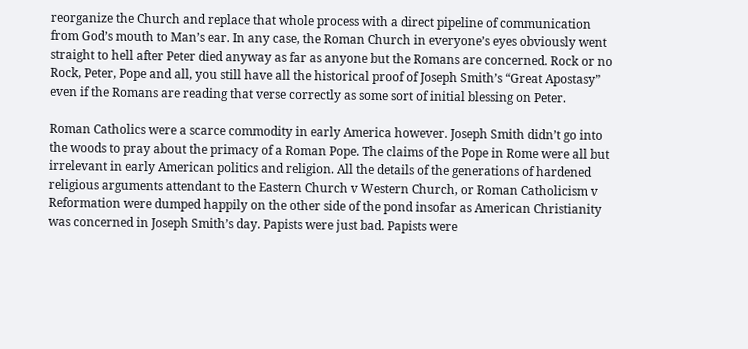reorganize the Church and replace that whole process with a direct pipeline of communication from God’s mouth to Man’s ear. In any case, the Roman Church in everyone’s eyes obviously went straight to hell after Peter died anyway as far as anyone but the Romans are concerned. Rock or no Rock, Peter, Pope and all, you still have all the historical proof of Joseph Smith’s “Great Apostasy” even if the Romans are reading that verse correctly as some sort of initial blessing on Peter.

Roman Catholics were a scarce commodity in early America however. Joseph Smith didn’t go into the woods to pray about the primacy of a Roman Pope. The claims of the Pope in Rome were all but irrelevant in early American politics and religion. All the details of the generations of hardened religious arguments attendant to the Eastern Church v Western Church, or Roman Catholicism v Reformation were dumped happily on the other side of the pond insofar as American Christianity was concerned in Joseph Smith’s day. Papists were just bad. Papists were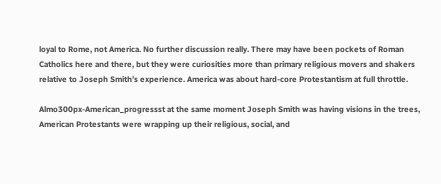loyal to Rome, not America. No further discussion really. There may have been pockets of Roman Catholics here and there, but they were curiosities more than primary religious movers and shakers relative to Joseph Smith’s experience. America was about hard-core Protestantism at full throttle.

Almo300px-American_progressst at the same moment Joseph Smith was having visions in the trees, American Protestants were wrapping up their religious, social, and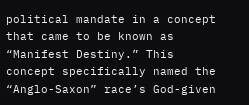political mandate in a concept that came to be known as “Manifest Destiny.” This concept specifically named the “Anglo-Saxon” race’s God-given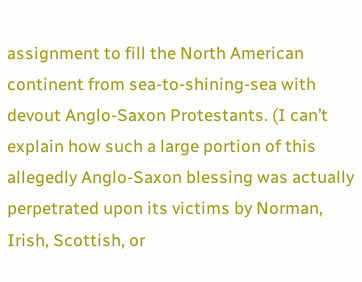assignment to fill the North American continent from sea-to-shining-sea with devout Anglo-Saxon Protestants. (I can’t explain how such a large portion of this allegedly Anglo-Saxon blessing was actually perpetrated upon its victims by Norman, Irish, Scottish, or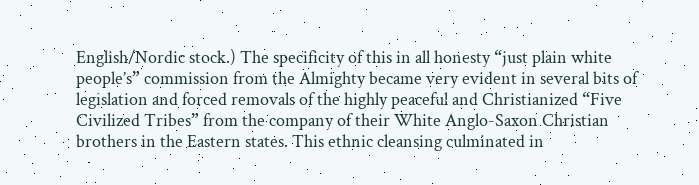English/Nordic stock.) The specificity of this in all honesty “just plain white people’s” commission from the Almighty became very evident in several bits of legislation and forced removals of the highly peaceful and Christianized “Five Civilized Tribes” from the company of their White Anglo-Saxon Christian brothers in the Eastern states. This ethnic cleansing culminated in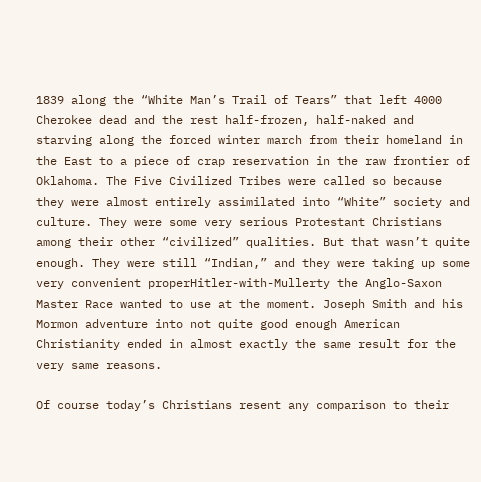1839 along the “White Man’s Trail of Tears” that left 4000 Cherokee dead and the rest half-frozen, half-naked and starving along the forced winter march from their homeland in the East to a piece of crap reservation in the raw frontier of Oklahoma. The Five Civilized Tribes were called so because they were almost entirely assimilated into “White” society and culture. They were some very serious Protestant Christians among their other “civilized” qualities. But that wasn’t quite enough. They were still “Indian,” and they were taking up some very convenient properHitler-with-Mullerty the Anglo-Saxon Master Race wanted to use at the moment. Joseph Smith and his Mormon adventure into not quite good enough American Christianity ended in almost exactly the same result for the very same reasons.

Of course today’s Christians resent any comparison to their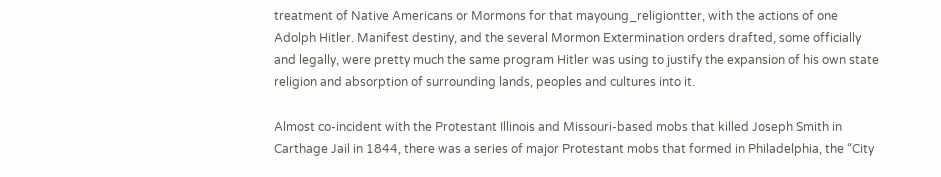treatment of Native Americans or Mormons for that mayoung_religiontter, with the actions of one Adolph Hitler. Manifest destiny, and the several Mormon Extermination orders drafted, some officially and legally, were pretty much the same program Hitler was using to justify the expansion of his own state religion and absorption of surrounding lands, peoples and cultures into it.

Almost co-incident with the Protestant Illinois and Missouri-based mobs that killed Joseph Smith in Carthage Jail in 1844, there was a series of major Protestant mobs that formed in Philadelphia, the “City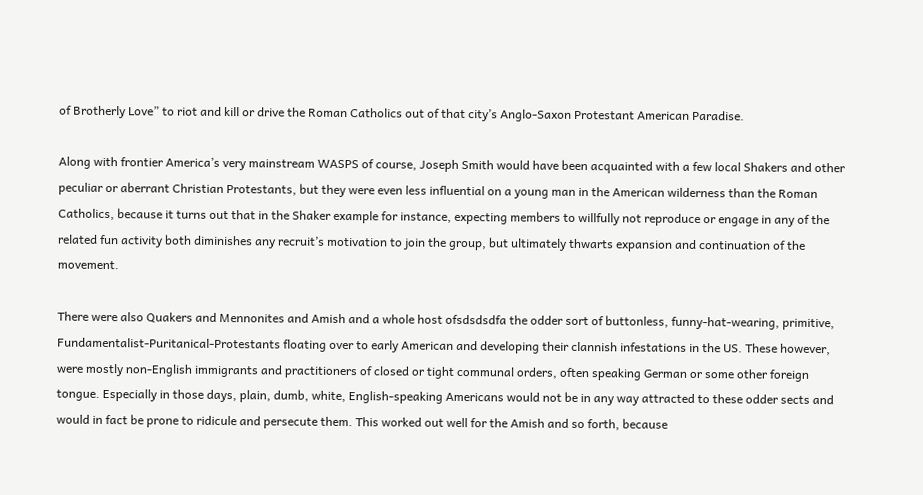of Brotherly Love” to riot and kill or drive the Roman Catholics out of that city’s Anglo-Saxon Protestant American Paradise.

Along with frontier America’s very mainstream WASPS of course, Joseph Smith would have been acquainted with a few local Shakers and other peculiar or aberrant Christian Protestants, but they were even less influential on a young man in the American wilderness than the Roman Catholics, because it turns out that in the Shaker example for instance, expecting members to willfully not reproduce or engage in any of the related fun activity both diminishes any recruit’s motivation to join the group, but ultimately thwarts expansion and continuation of the movement.

There were also Quakers and Mennonites and Amish and a whole host ofsdsdsdfa the odder sort of buttonless, funny-hat-wearing, primitive, Fundamentalist-Puritanical-Protestants floating over to early American and developing their clannish infestations in the US. These however, were mostly non-English immigrants and practitioners of closed or tight communal orders, often speaking German or some other foreign tongue. Especially in those days, plain, dumb, white, English-speaking Americans would not be in any way attracted to these odder sects and would in fact be prone to ridicule and persecute them. This worked out well for the Amish and so forth, because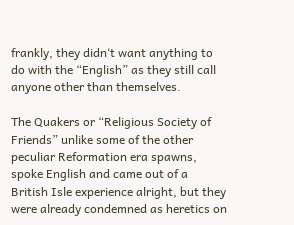frankly, they didn‘t want anything to do with the “English” as they still call anyone other than themselves.

The Quakers or “Religious Society of Friends” unlike some of the other peculiar Reformation era spawns, spoke English and came out of a British Isle experience alright, but they were already condemned as heretics on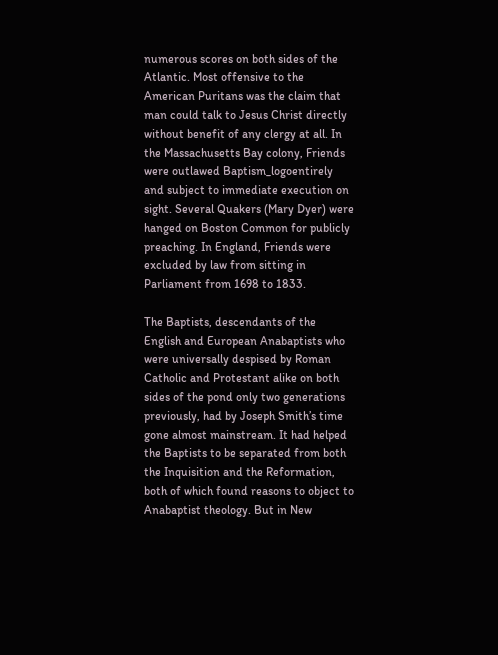numerous scores on both sides of the Atlantic. Most offensive to the American Puritans was the claim that man could talk to Jesus Christ directly without benefit of any clergy at all. In the Massachusetts Bay colony, Friends were outlawed Baptism_logoentirely and subject to immediate execution on sight. Several Quakers (Mary Dyer) were hanged on Boston Common for publicly preaching. In England, Friends were excluded by law from sitting in Parliament from 1698 to 1833.

The Baptists, descendants of the English and European Anabaptists who were universally despised by Roman Catholic and Protestant alike on both sides of the pond only two generations previously, had by Joseph Smith’s time gone almost mainstream. It had helped the Baptists to be separated from both the Inquisition and the Reformation, both of which found reasons to object to Anabaptist theology. But in New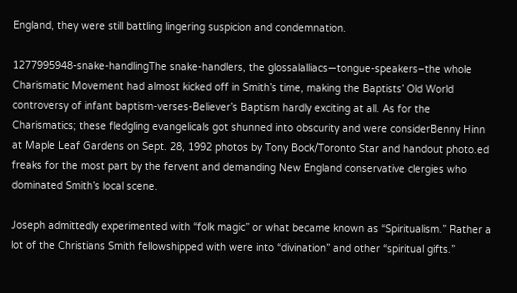England, they were still battling lingering suspicion and condemnation.

1277995948-snake-handlingThe snake-handlers, the glossalalliacs—tongue-speakers–the whole Charismatic Movement had almost kicked off in Smith’s time, making the Baptists’ Old World controversy of infant baptism-verses-Believer’s Baptism hardly exciting at all. As for the Charismatics; these fledgling evangelicals got shunned into obscurity and were considerBenny Hinn at Maple Leaf Gardens on Sept. 28, 1992 photos by Tony Bock/Toronto Star and handout photo.ed freaks for the most part by the fervent and demanding New England conservative clergies who dominated Smith’s local scene.

Joseph admittedly experimented with “folk magic” or what became known as “Spiritualism.” Rather a lot of the Christians Smith fellowshipped with were into “divination” and other “spiritual gifts.”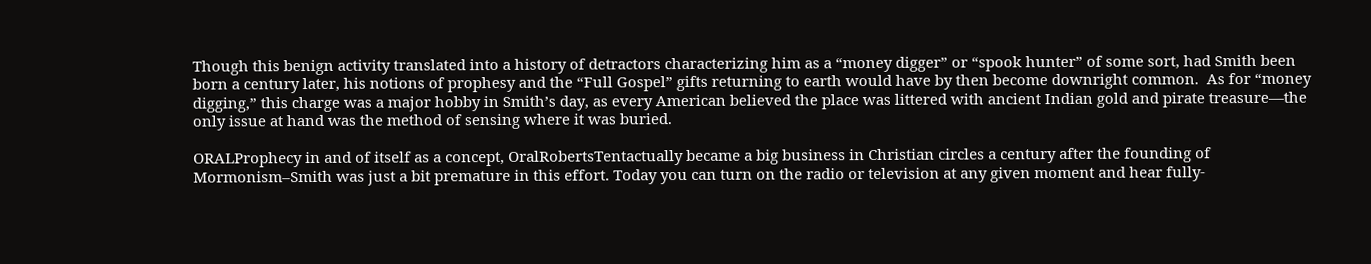Though this benign activity translated into a history of detractors characterizing him as a “money digger” or “spook hunter” of some sort, had Smith been born a century later, his notions of prophesy and the “Full Gospel” gifts returning to earth would have by then become downright common.  As for “money digging,” this charge was a major hobby in Smith’s day, as every American believed the place was littered with ancient Indian gold and pirate treasure—the only issue at hand was the method of sensing where it was buried.

ORALProphecy in and of itself as a concept, OralRobertsTentactually became a big business in Christian circles a century after the founding of Mormonism–Smith was just a bit premature in this effort. Today you can turn on the radio or television at any given moment and hear fully-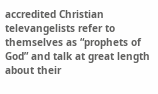accredited Christian televangelists refer to themselves as “prophets of God” and talk at great length about their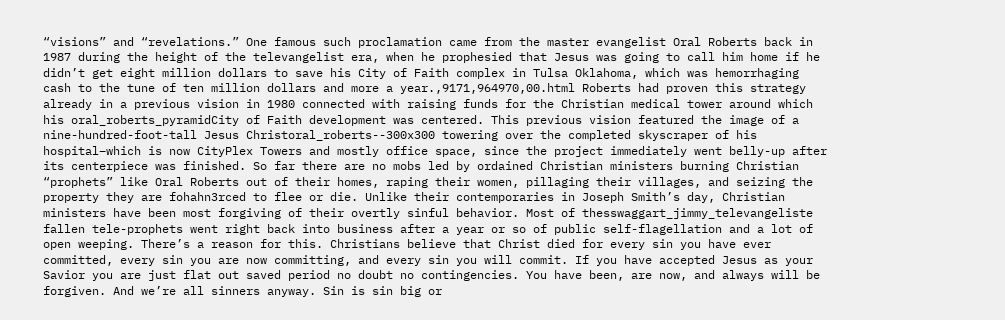“visions” and “revelations.” One famous such proclamation came from the master evangelist Oral Roberts back in 1987 during the height of the televangelist era, when he prophesied that Jesus was going to call him home if he didn’t get eight million dollars to save his City of Faith complex in Tulsa Oklahoma, which was hemorrhaging cash to the tune of ten million dollars and more a year.,9171,964970,00.html Roberts had proven this strategy already in a previous vision in 1980 connected with raising funds for the Christian medical tower around which his oral_roberts_pyramidCity of Faith development was centered. This previous vision featured the image of a nine-hundred-foot-tall Jesus Christoral_roberts--300x300 towering over the completed skyscraper of his hospital–which is now CityPlex Towers and mostly office space, since the project immediately went belly-up after its centerpiece was finished. So far there are no mobs led by ordained Christian ministers burning Christian “prophets” like Oral Roberts out of their homes, raping their women, pillaging their villages, and seizing the property they are fohahn3rced to flee or die. Unlike their contemporaries in Joseph Smith’s day, Christian ministers have been most forgiving of their overtly sinful behavior. Most of thesswaggart_jimmy_televangeliste fallen tele-prophets went right back into business after a year or so of public self-flagellation and a lot of open weeping. There’s a reason for this. Christians believe that Christ died for every sin you have ever committed, every sin you are now committing, and every sin you will commit. If you have accepted Jesus as your Savior you are just flat out saved period no doubt no contingencies. You have been, are now, and always will be forgiven. And we’re all sinners anyway. Sin is sin big or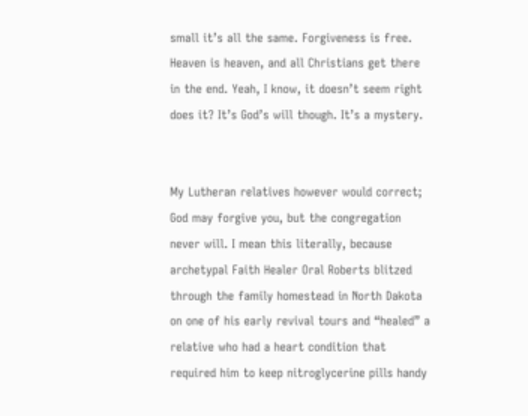small it’s all the same. Forgiveness is free. Heaven is heaven, and all Christians get there in the end. Yeah, I know, it doesn’t seem right does it? It’s God’s will though. It’s a mystery.


My Lutheran relatives however would correct; God may forgive you, but the congregation never will. I mean this literally, because archetypal Faith Healer Oral Roberts blitzed through the family homestead in North Dakota on one of his early revival tours and “healed” a relative who had a heart condition that required him to keep nitroglycerine pills handy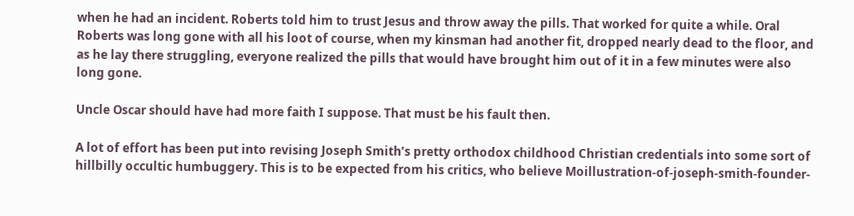when he had an incident. Roberts told him to trust Jesus and throw away the pills. That worked for quite a while. Oral Roberts was long gone with all his loot of course, when my kinsman had another fit, dropped nearly dead to the floor, and as he lay there struggling, everyone realized the pills that would have brought him out of it in a few minutes were also long gone.

Uncle Oscar should have had more faith I suppose. That must be his fault then.

A lot of effort has been put into revising Joseph Smith’s pretty orthodox childhood Christian credentials into some sort of hillbilly occultic humbuggery. This is to be expected from his critics, who believe Moillustration-of-joseph-smith-founder-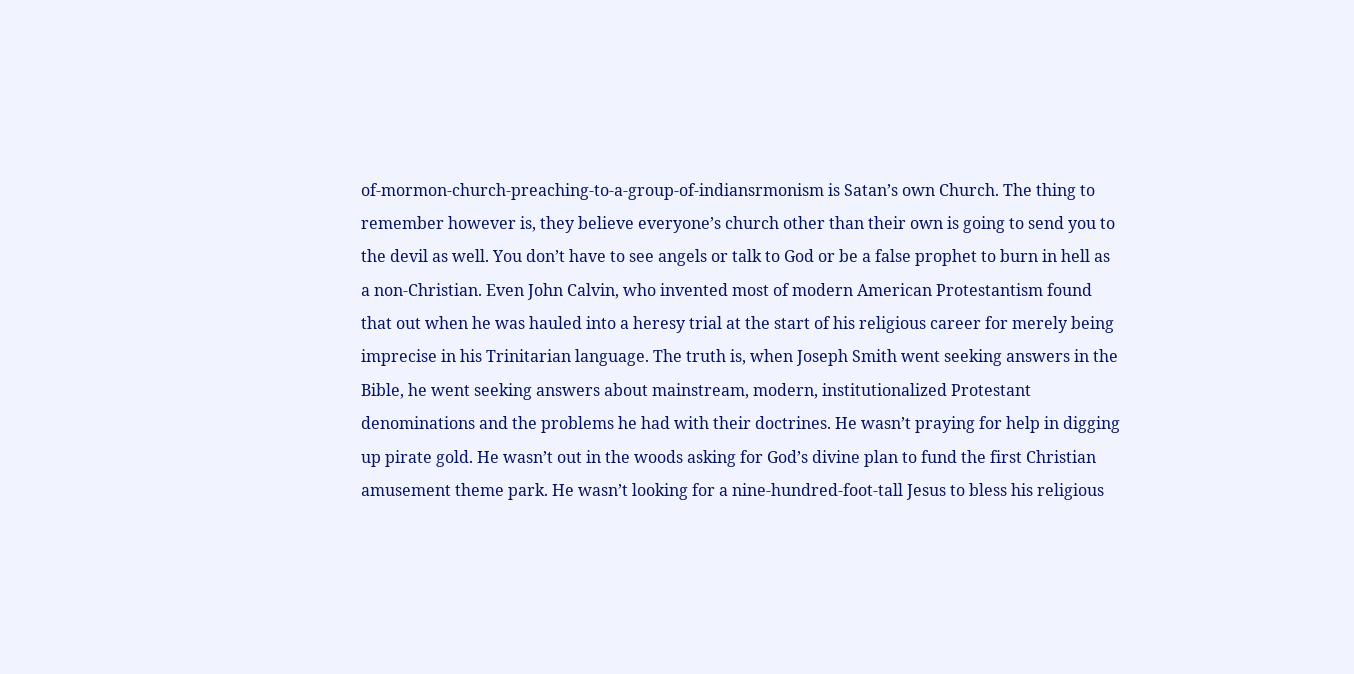of-mormon-church-preaching-to-a-group-of-indiansrmonism is Satan’s own Church. The thing to remember however is, they believe everyone’s church other than their own is going to send you to the devil as well. You don’t have to see angels or talk to God or be a false prophet to burn in hell as a non-Christian. Even John Calvin, who invented most of modern American Protestantism found that out when he was hauled into a heresy trial at the start of his religious career for merely being imprecise in his Trinitarian language. The truth is, when Joseph Smith went seeking answers in the Bible, he went seeking answers about mainstream, modern, institutionalized Protestant denominations and the problems he had with their doctrines. He wasn’t praying for help in digging up pirate gold. He wasn’t out in the woods asking for God’s divine plan to fund the first Christian amusement theme park. He wasn’t looking for a nine-hundred-foot-tall Jesus to bless his religious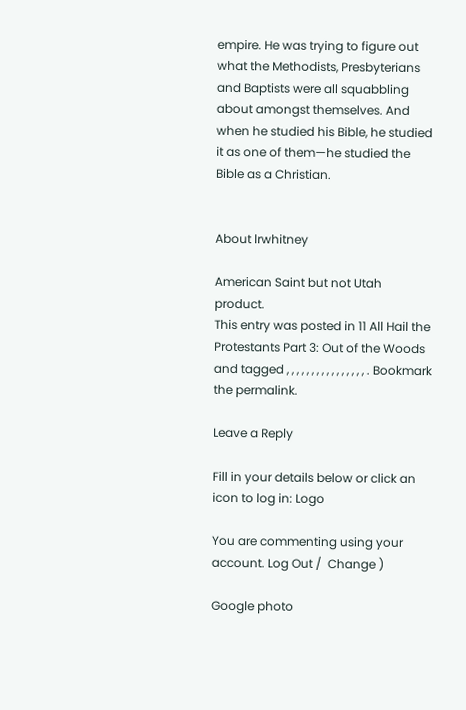empire. He was trying to figure out what the Methodists, Presbyterians and Baptists were all squabbling about amongst themselves. And when he studied his Bible, he studied it as one of them—he studied the Bible as a Christian.


About lrwhitney

American Saint but not Utah product.
This entry was posted in 11 All Hail the Protestants Part 3: Out of the Woods and tagged , , , , , , , , , , , , , , , , . Bookmark the permalink.

Leave a Reply

Fill in your details below or click an icon to log in: Logo

You are commenting using your account. Log Out /  Change )

Google photo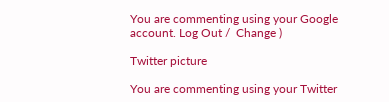You are commenting using your Google account. Log Out /  Change )

Twitter picture

You are commenting using your Twitter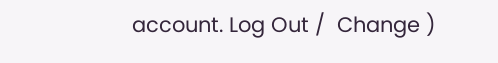account. Log Out /  Change )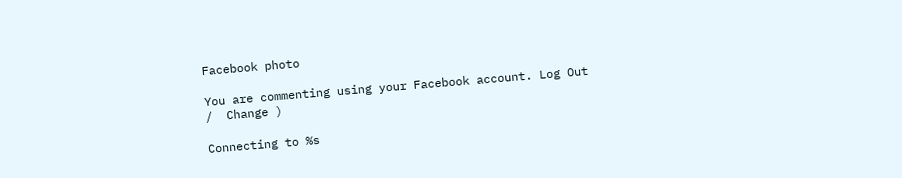Facebook photo

You are commenting using your Facebook account. Log Out /  Change )

Connecting to %s